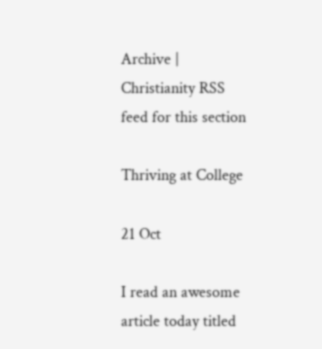Archive | Christianity RSS feed for this section

Thriving at College

21 Oct

I read an awesome article today titled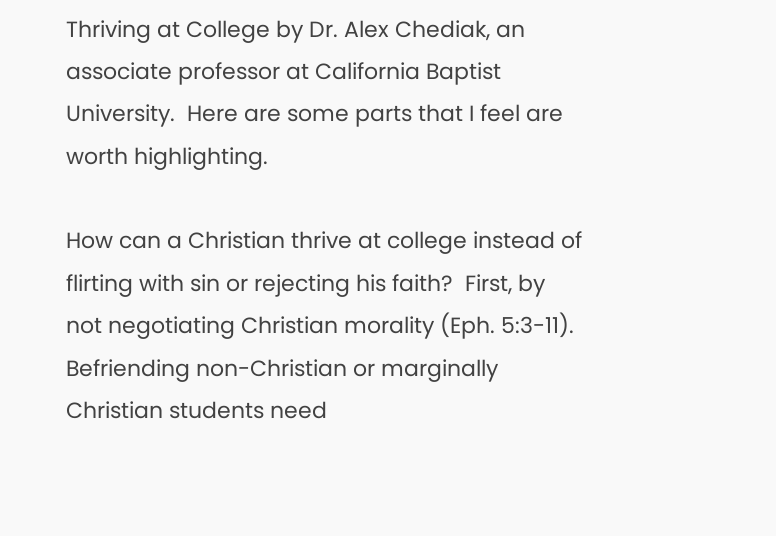Thriving at College by Dr. Alex Chediak, an associate professor at California Baptist University.  Here are some parts that I feel are worth highlighting.

How can a Christian thrive at college instead of flirting with sin or rejecting his faith?  First, by not negotiating Christian morality (Eph. 5:3-11).  Befriending non-Christian or marginally Christian students need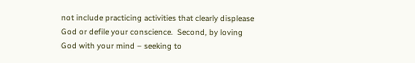not include practicing activities that clearly displease God or defile your conscience.  Second, by loving God with your mind – seeking to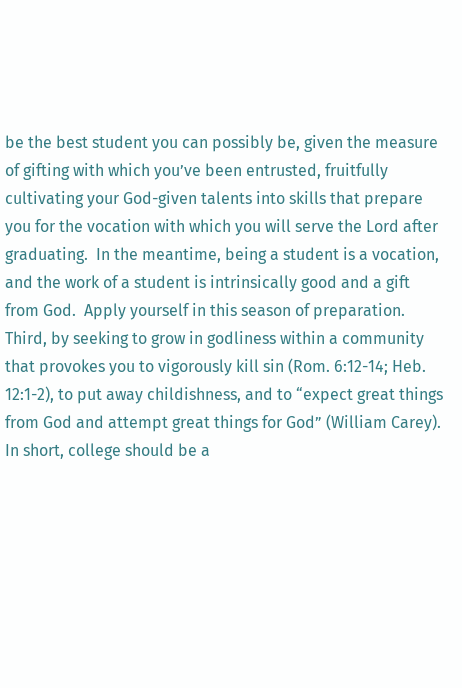be the best student you can possibly be, given the measure of gifting with which you’ve been entrusted, fruitfully cultivating your God-given talents into skills that prepare you for the vocation with which you will serve the Lord after graduating.  In the meantime, being a student is a vocation, and the work of a student is intrinsically good and a gift from God.  Apply yourself in this season of preparation.  Third, by seeking to grow in godliness within a community that provokes you to vigorously kill sin (Rom. 6:12-14; Heb. 12:1-2), to put away childishness, and to “expect great things from God and attempt great things for God” (William Carey).  In short, college should be a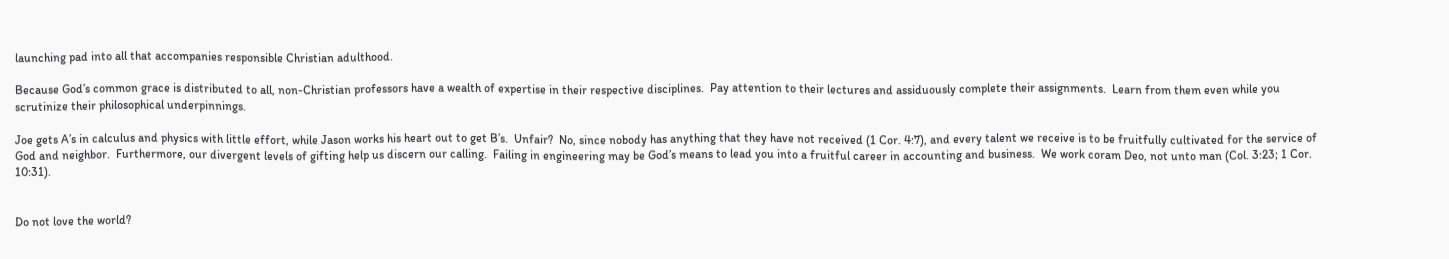launching pad into all that accompanies responsible Christian adulthood.

Because God’s common grace is distributed to all, non-Christian professors have a wealth of expertise in their respective disciplines.  Pay attention to their lectures and assiduously complete their assignments.  Learn from them even while you scrutinize their philosophical underpinnings.

Joe gets A’s in calculus and physics with little effort, while Jason works his heart out to get B’s.  Unfair?  No, since nobody has anything that they have not received (1 Cor. 4:7), and every talent we receive is to be fruitfully cultivated for the service of God and neighbor.  Furthermore, our divergent levels of gifting help us discern our calling.  Failing in engineering may be God’s means to lead you into a fruitful career in accounting and business.  We work coram Deo, not unto man (Col. 3:23; 1 Cor. 10:31).


Do not love the world?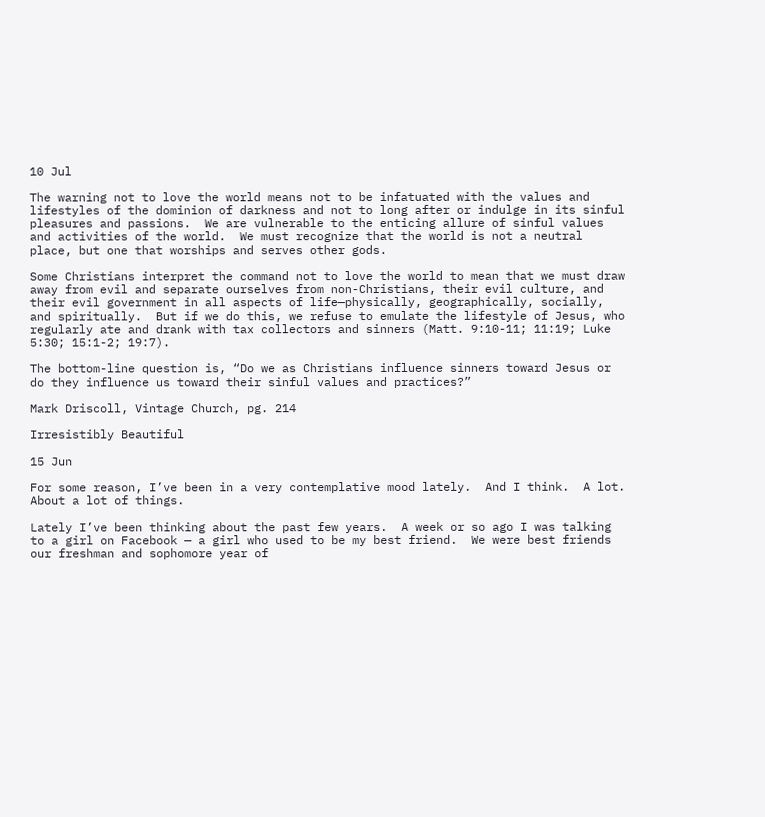10 Jul

The warning not to love the world means not to be infatuated with the values and lifestyles of the dominion of darkness and not to long after or indulge in its sinful pleasures and passions.  We are vulnerable to the enticing allure of sinful values and activities of the world.  We must recognize that the world is not a neutral place, but one that worships and serves other gods.

Some Christians interpret the command not to love the world to mean that we must draw away from evil and separate ourselves from non-Christians, their evil culture, and their evil government in all aspects of life—physically, geographically, socially, and spiritually.  But if we do this, we refuse to emulate the lifestyle of Jesus, who regularly ate and drank with tax collectors and sinners (Matt. 9:10-11; 11:19; Luke 5:30; 15:1-2; 19:7).

The bottom-line question is, “Do we as Christians influence sinners toward Jesus or do they influence us toward their sinful values and practices?”

Mark Driscoll, Vintage Church, pg. 214

Irresistibly Beautiful

15 Jun

For some reason, I’ve been in a very contemplative mood lately.  And I think.  A lot.  About a lot of things.

Lately I’ve been thinking about the past few years.  A week or so ago I was talking to a girl on Facebook — a girl who used to be my best friend.  We were best friends our freshman and sophomore year of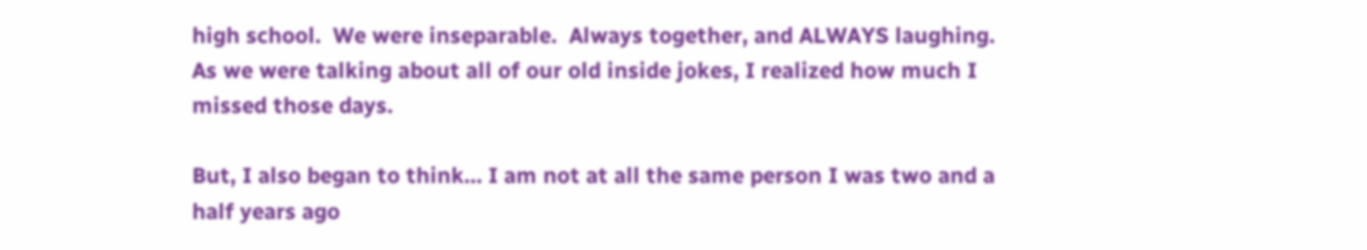high school.  We were inseparable.  Always together, and ALWAYS laughing.  As we were talking about all of our old inside jokes, I realized how much I missed those days.

But, I also began to think… I am not at all the same person I was two and a half years ago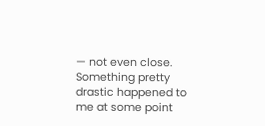— not even close.  Something pretty drastic happened to me at some point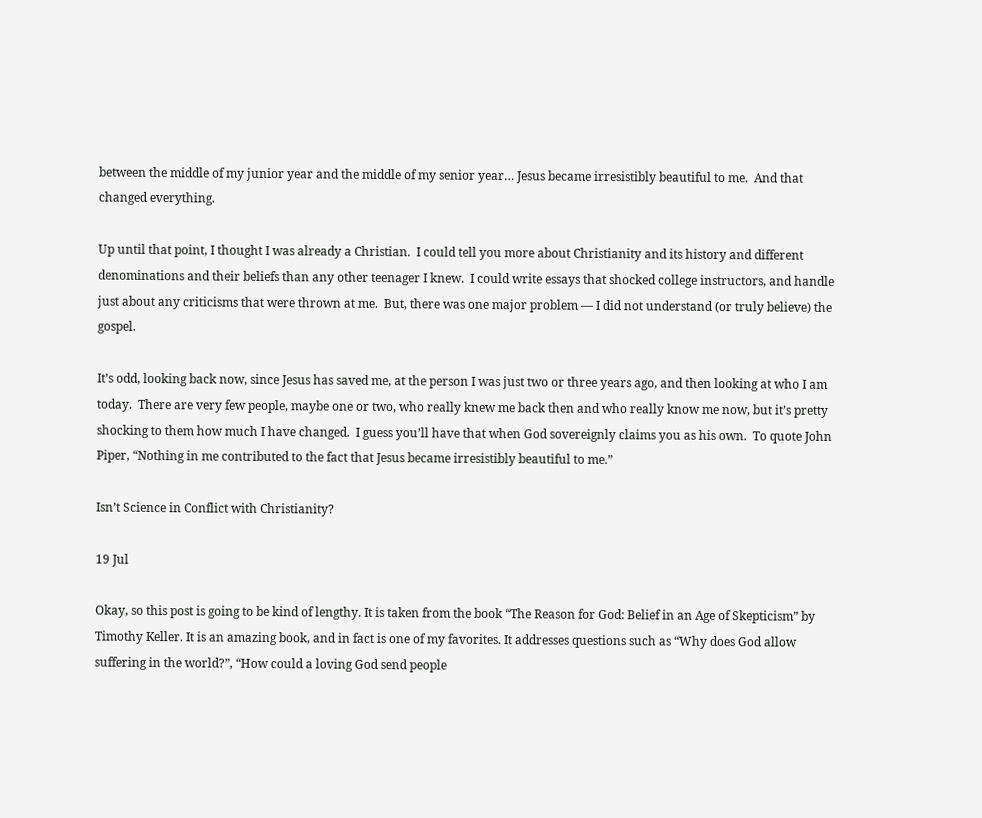between the middle of my junior year and the middle of my senior year… Jesus became irresistibly beautiful to me.  And that changed everything.

Up until that point, I thought I was already a Christian.  I could tell you more about Christianity and its history and different denominations and their beliefs than any other teenager I knew.  I could write essays that shocked college instructors, and handle just about any criticisms that were thrown at me.  But, there was one major problem — I did not understand (or truly believe) the gospel.

It’s odd, looking back now, since Jesus has saved me, at the person I was just two or three years ago, and then looking at who I am today.  There are very few people, maybe one or two, who really knew me back then and who really know me now, but it’s pretty shocking to them how much I have changed.  I guess you’ll have that when God sovereignly claims you as his own.  To quote John Piper, “Nothing in me contributed to the fact that Jesus became irresistibly beautiful to me.”

Isn’t Science in Conflict with Christianity?

19 Jul

Okay, so this post is going to be kind of lengthy. It is taken from the book “The Reason for God: Belief in an Age of Skepticism” by Timothy Keller. It is an amazing book, and in fact is one of my favorites. It addresses questions such as “Why does God allow suffering in the world?”, “How could a loving God send people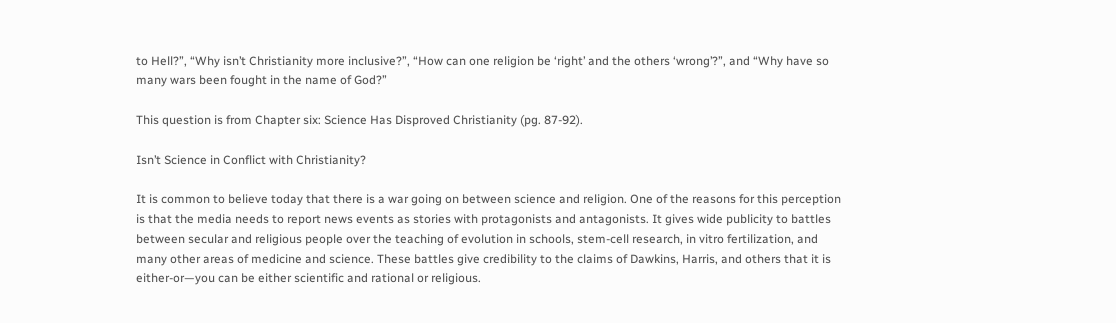to Hell?”, “Why isn’t Christianity more inclusive?”, “How can one religion be ‘right’ and the others ‘wrong’?”, and “Why have so many wars been fought in the name of God?”

This question is from Chapter six: Science Has Disproved Christianity (pg. 87-92).

Isn’t Science in Conflict with Christianity?

It is common to believe today that there is a war going on between science and religion. One of the reasons for this perception is that the media needs to report news events as stories with protagonists and antagonists. It gives wide publicity to battles between secular and religious people over the teaching of evolution in schools, stem-cell research, in vitro fertilization, and many other areas of medicine and science. These battles give credibility to the claims of Dawkins, Harris, and others that it is either-or—you can be either scientific and rational or religious.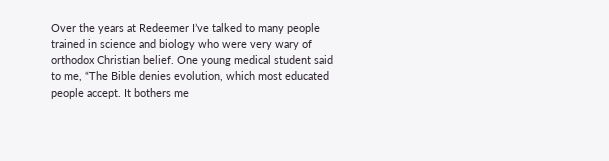Over the years at Redeemer I’ve talked to many people trained in science and biology who were very wary of orthodox Christian belief. One young medical student said to me, “The Bible denies evolution, which most educated people accept. It bothers me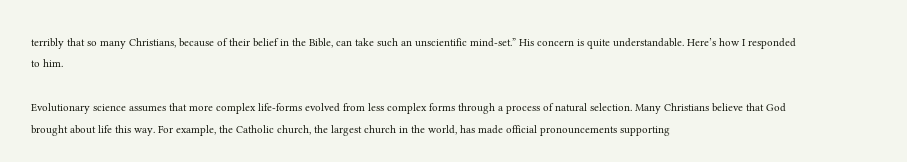terribly that so many Christians, because of their belief in the Bible, can take such an unscientific mind-set.” His concern is quite understandable. Here’s how I responded to him.

Evolutionary science assumes that more complex life-forms evolved from less complex forms through a process of natural selection. Many Christians believe that God brought about life this way. For example, the Catholic church, the largest church in the world, has made official pronouncements supporting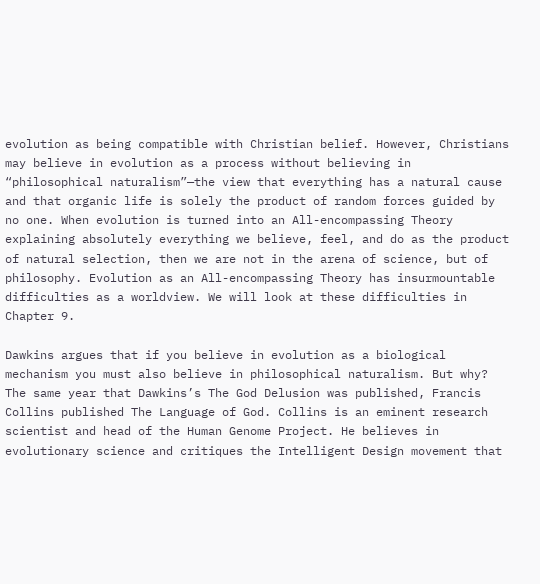evolution as being compatible with Christian belief. However, Christians may believe in evolution as a process without believing in “philosophical naturalism”—the view that everything has a natural cause and that organic life is solely the product of random forces guided by no one. When evolution is turned into an All-encompassing Theory explaining absolutely everything we believe, feel, and do as the product of natural selection, then we are not in the arena of science, but of philosophy. Evolution as an All-encompassing Theory has insurmountable difficulties as a worldview. We will look at these difficulties in Chapter 9.

Dawkins argues that if you believe in evolution as a biological mechanism you must also believe in philosophical naturalism. But why? The same year that Dawkins’s The God Delusion was published, Francis Collins published The Language of God. Collins is an eminent research scientist and head of the Human Genome Project. He believes in evolutionary science and critiques the Intelligent Design movement that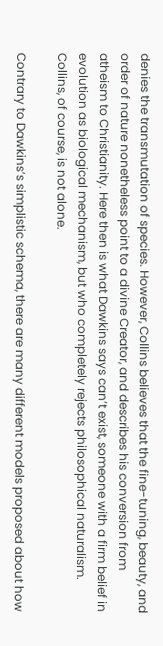denies the transmutation of species. However, Collins believes that the fine-tuning, beauty, and order of nature nonetheless point to a divine Creator, and describes his conversion from atheism to Christianity. Here then is what Dawkins says can’t exist, someone with a firm belief in evolution as biological mechanism, but who completely rejects philosophical naturalism. Collins, of course, is not alone.

Contrary to Dawkins’s simplistic schema, there are many different models proposed about how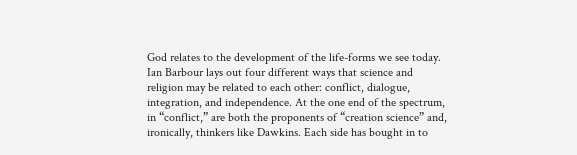God relates to the development of the life-forms we see today. Ian Barbour lays out four different ways that science and religion may be related to each other: conflict, dialogue, integration, and independence. At the one end of the spectrum, in “conflict,” are both the proponents of “creation science” and, ironically, thinkers like Dawkins. Each side has bought in to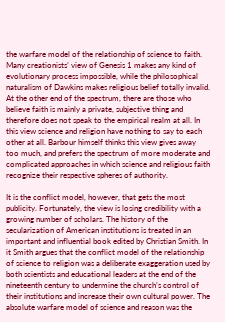the warfare model of the relationship of science to faith. Many creationists’ view of Genesis 1 makes any kind of evolutionary process impossible, while the philosophical naturalism of Dawkins makes religious belief totally invalid. At the other end of the spectrum, there are those who believe faith is mainly a private, subjective thing and therefore does not speak to the empirical realm at all. In this view science and religion have nothing to say to each other at all. Barbour himself thinks this view gives away too much, and prefers the spectrum of more moderate and complicated approaches in which science and religious faith recognize their respective spheres of authority.

It is the conflict model, however, that gets the most publicity. Fortunately, the view is losing credibility with a growing number of scholars. The history of the secularization of American institutions is treated in an important and influential book edited by Christian Smith. In it Smith argues that the conflict model of the relationship of science to religion was a deliberate exaggeration used by both scientists and educational leaders at the end of the nineteenth century to undermine the church’s control of their institutions and increase their own cultural power. The absolute warfare model of science and reason was the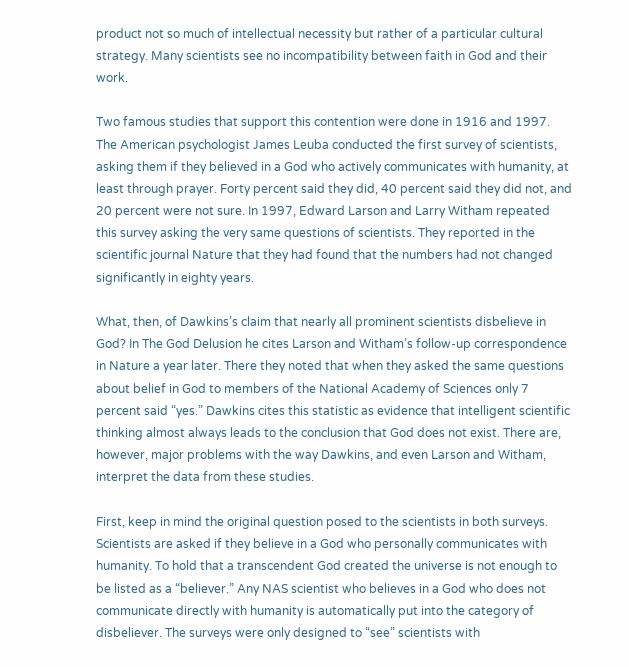product not so much of intellectual necessity but rather of a particular cultural strategy. Many scientists see no incompatibility between faith in God and their work.

Two famous studies that support this contention were done in 1916 and 1997. The American psychologist James Leuba conducted the first survey of scientists, asking them if they believed in a God who actively communicates with humanity, at least through prayer. Forty percent said they did, 40 percent said they did not, and 20 percent were not sure. In 1997, Edward Larson and Larry Witham repeated this survey asking the very same questions of scientists. They reported in the scientific journal Nature that they had found that the numbers had not changed significantly in eighty years.

What, then, of Dawkins’s claim that nearly all prominent scientists disbelieve in God? In The God Delusion he cites Larson and Witham’s follow-up correspondence in Nature a year later. There they noted that when they asked the same questions about belief in God to members of the National Academy of Sciences only 7 percent said “yes.” Dawkins cites this statistic as evidence that intelligent scientific thinking almost always leads to the conclusion that God does not exist. There are, however, major problems with the way Dawkins, and even Larson and Witham, interpret the data from these studies.

First, keep in mind the original question posed to the scientists in both surveys. Scientists are asked if they believe in a God who personally communicates with humanity. To hold that a transcendent God created the universe is not enough to be listed as a “believer.” Any NAS scientist who believes in a God who does not communicate directly with humanity is automatically put into the category of disbeliever. The surveys were only designed to “see” scientists with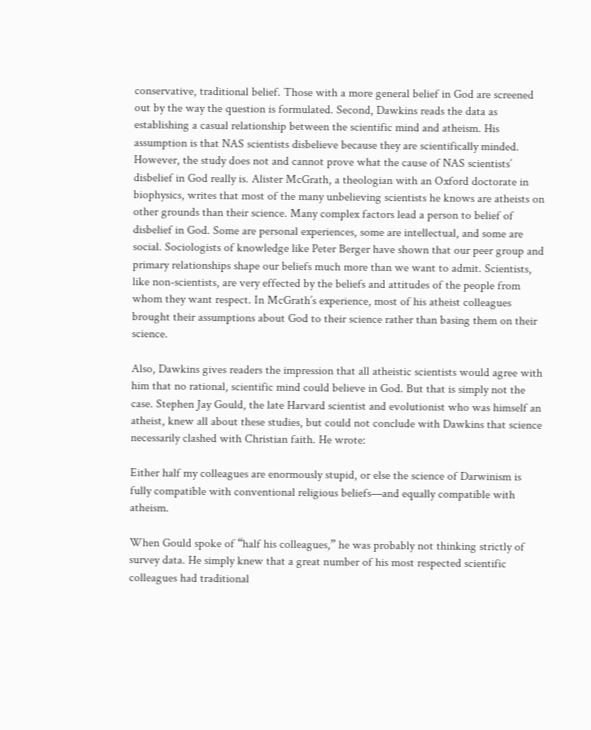conservative, traditional belief. Those with a more general belief in God are screened out by the way the question is formulated. Second, Dawkins reads the data as establishing a casual relationship between the scientific mind and atheism. His assumption is that NAS scientists disbelieve because they are scientifically minded. However, the study does not and cannot prove what the cause of NAS scientists’ disbelief in God really is. Alister McGrath, a theologian with an Oxford doctorate in biophysics, writes that most of the many unbelieving scientists he knows are atheists on other grounds than their science. Many complex factors lead a person to belief of disbelief in God. Some are personal experiences, some are intellectual, and some are social. Sociologists of knowledge like Peter Berger have shown that our peer group and primary relationships shape our beliefs much more than we want to admit. Scientists, like non-scientists, are very effected by the beliefs and attitudes of the people from whom they want respect. In McGrath’s experience, most of his atheist colleagues brought their assumptions about God to their science rather than basing them on their science.

Also, Dawkins gives readers the impression that all atheistic scientists would agree with him that no rational, scientific mind could believe in God. But that is simply not the case. Stephen Jay Gould, the late Harvard scientist and evolutionist who was himself an atheist, knew all about these studies, but could not conclude with Dawkins that science necessarily clashed with Christian faith. He wrote:

Either half my colleagues are enormously stupid, or else the science of Darwinism is fully compatible with conventional religious beliefs—and equally compatible with atheism.

When Gould spoke of “half his colleagues,” he was probably not thinking strictly of survey data. He simply knew that a great number of his most respected scientific colleagues had traditional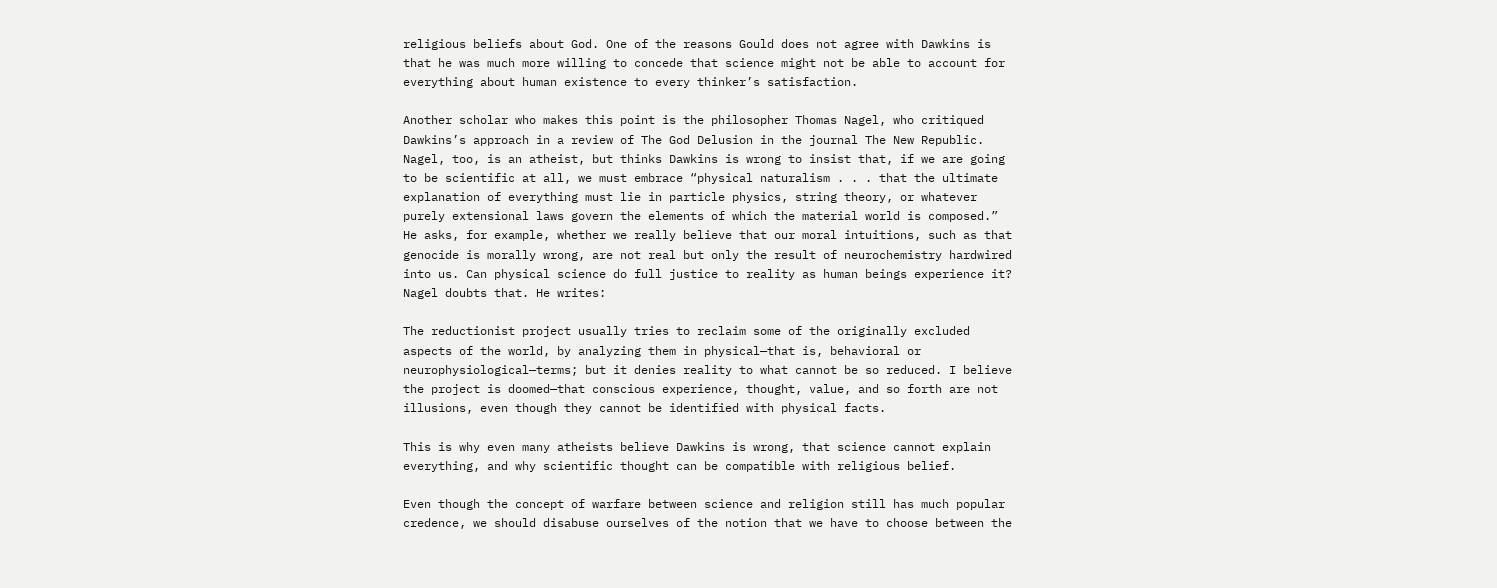religious beliefs about God. One of the reasons Gould does not agree with Dawkins is that he was much more willing to concede that science might not be able to account for everything about human existence to every thinker’s satisfaction.

Another scholar who makes this point is the philosopher Thomas Nagel, who critiqued Dawkins’s approach in a review of The God Delusion in the journal The New Republic. Nagel, too, is an atheist, but thinks Dawkins is wrong to insist that, if we are going to be scientific at all, we must embrace “physical naturalism . . . that the ultimate explanation of everything must lie in particle physics, string theory, or whatever purely extensional laws govern the elements of which the material world is composed.” He asks, for example, whether we really believe that our moral intuitions, such as that genocide is morally wrong, are not real but only the result of neurochemistry hardwired into us. Can physical science do full justice to reality as human beings experience it? Nagel doubts that. He writes:

The reductionist project usually tries to reclaim some of the originally excluded aspects of the world, by analyzing them in physical—that is, behavioral or neurophysiological—terms; but it denies reality to what cannot be so reduced. I believe the project is doomed—that conscious experience, thought, value, and so forth are not illusions, even though they cannot be identified with physical facts.

This is why even many atheists believe Dawkins is wrong, that science cannot explain everything, and why scientific thought can be compatible with religious belief.

Even though the concept of warfare between science and religion still has much popular credence, we should disabuse ourselves of the notion that we have to choose between the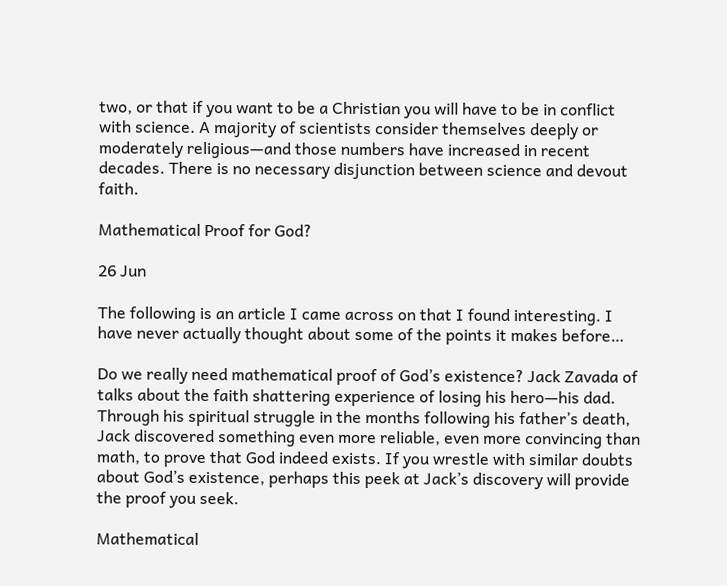two, or that if you want to be a Christian you will have to be in conflict with science. A majority of scientists consider themselves deeply or moderately religious—and those numbers have increased in recent decades. There is no necessary disjunction between science and devout faith.

Mathematical Proof for God?

26 Jun

The following is an article I came across on that I found interesting. I have never actually thought about some of the points it makes before…

Do we really need mathematical proof of God’s existence? Jack Zavada of talks about the faith shattering experience of losing his hero—his dad. Through his spiritual struggle in the months following his father’s death, Jack discovered something even more reliable, even more convincing than math, to prove that God indeed exists. If you wrestle with similar doubts about God’s existence, perhaps this peek at Jack’s discovery will provide the proof you seek.

Mathematical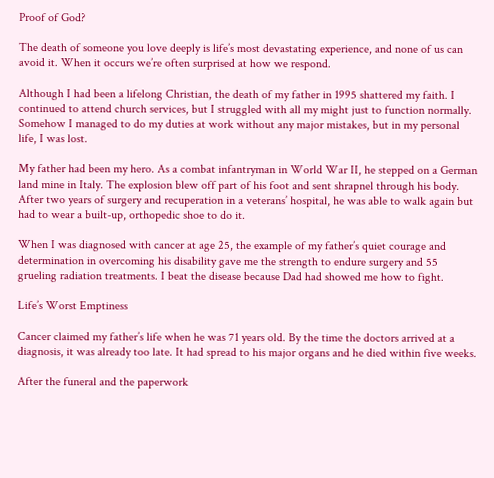Proof of God?

The death of someone you love deeply is life’s most devastating experience, and none of us can avoid it. When it occurs we’re often surprised at how we respond.

Although I had been a lifelong Christian, the death of my father in 1995 shattered my faith. I continued to attend church services, but I struggled with all my might just to function normally. Somehow I managed to do my duties at work without any major mistakes, but in my personal life, I was lost.

My father had been my hero. As a combat infantryman in World War II, he stepped on a German land mine in Italy. The explosion blew off part of his foot and sent shrapnel through his body. After two years of surgery and recuperation in a veterans’ hospital, he was able to walk again but had to wear a built-up, orthopedic shoe to do it.

When I was diagnosed with cancer at age 25, the example of my father’s quiet courage and determination in overcoming his disability gave me the strength to endure surgery and 55 grueling radiation treatments. I beat the disease because Dad had showed me how to fight.

Life’s Worst Emptiness

Cancer claimed my father’s life when he was 71 years old. By the time the doctors arrived at a diagnosis, it was already too late. It had spread to his major organs and he died within five weeks.

After the funeral and the paperwork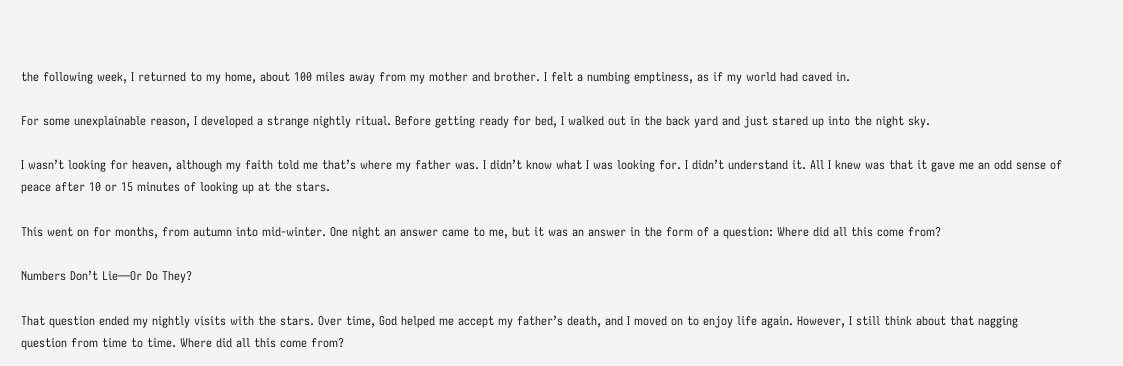the following week, I returned to my home, about 100 miles away from my mother and brother. I felt a numbing emptiness, as if my world had caved in.

For some unexplainable reason, I developed a strange nightly ritual. Before getting ready for bed, I walked out in the back yard and just stared up into the night sky.

I wasn’t looking for heaven, although my faith told me that’s where my father was. I didn’t know what I was looking for. I didn’t understand it. All I knew was that it gave me an odd sense of peace after 10 or 15 minutes of looking up at the stars.

This went on for months, from autumn into mid-winter. One night an answer came to me, but it was an answer in the form of a question: Where did all this come from?

Numbers Don’t Lie—Or Do They?

That question ended my nightly visits with the stars. Over time, God helped me accept my father’s death, and I moved on to enjoy life again. However, I still think about that nagging question from time to time. Where did all this come from?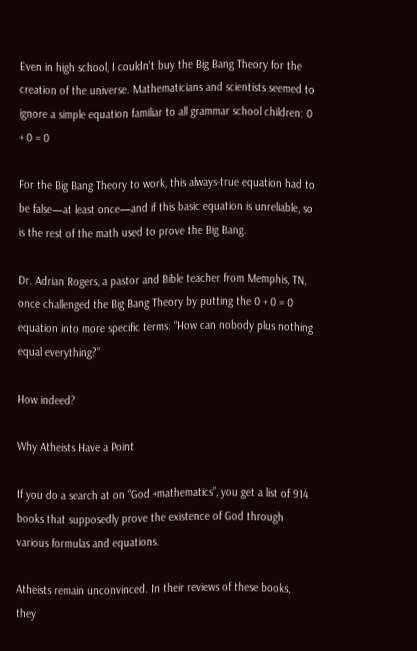Even in high school, I couldn’t buy the Big Bang Theory for the creation of the universe. Mathematicians and scientists seemed to ignore a simple equation familiar to all grammar school children: 0 + 0 = 0

For the Big Bang Theory to work, this always-true equation had to be false—at least once—and if this basic equation is unreliable, so is the rest of the math used to prove the Big Bang.

Dr. Adrian Rogers, a pastor and Bible teacher from Memphis, TN, once challenged the Big Bang Theory by putting the 0 + 0 = 0 equation into more specific terms: “How can nobody plus nothing equal everything?”

How indeed?

Why Atheists Have a Point

If you do a search at on “God +mathematics”, you get a list of 914 books that supposedly prove the existence of God through various formulas and equations.

Atheists remain unconvinced. In their reviews of these books, they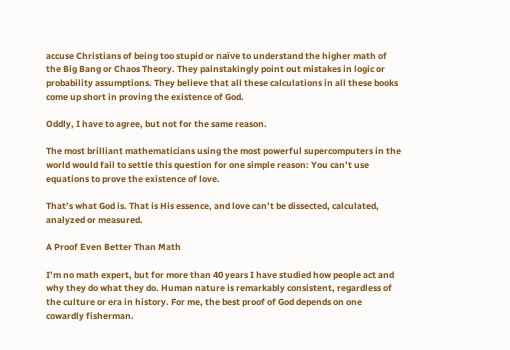accuse Christians of being too stupid or naïve to understand the higher math of the Big Bang or Chaos Theory. They painstakingly point out mistakes in logic or probability assumptions. They believe that all these calculations in all these books come up short in proving the existence of God.

Oddly, I have to agree, but not for the same reason.

The most brilliant mathematicians using the most powerful supercomputers in the world would fail to settle this question for one simple reason: You can’t use equations to prove the existence of love.

That’s what God is. That is His essence, and love can’t be dissected, calculated, analyzed or measured.

A Proof Even Better Than Math

I’m no math expert, but for more than 40 years I have studied how people act and why they do what they do. Human nature is remarkably consistent, regardless of the culture or era in history. For me, the best proof of God depends on one cowardly fisherman.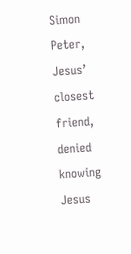Simon Peter, Jesus’ closest friend, denied knowing Jesus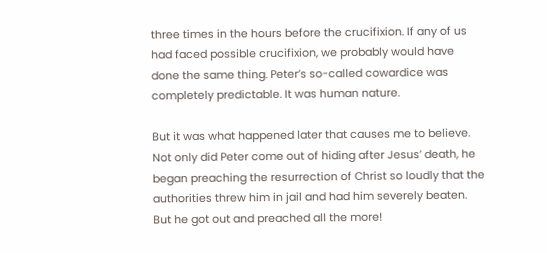three times in the hours before the crucifixion. If any of us had faced possible crucifixion, we probably would have done the same thing. Peter’s so-called cowardice was completely predictable. It was human nature.

But it was what happened later that causes me to believe. Not only did Peter come out of hiding after Jesus’ death, he began preaching the resurrection of Christ so loudly that the authorities threw him in jail and had him severely beaten. But he got out and preached all the more!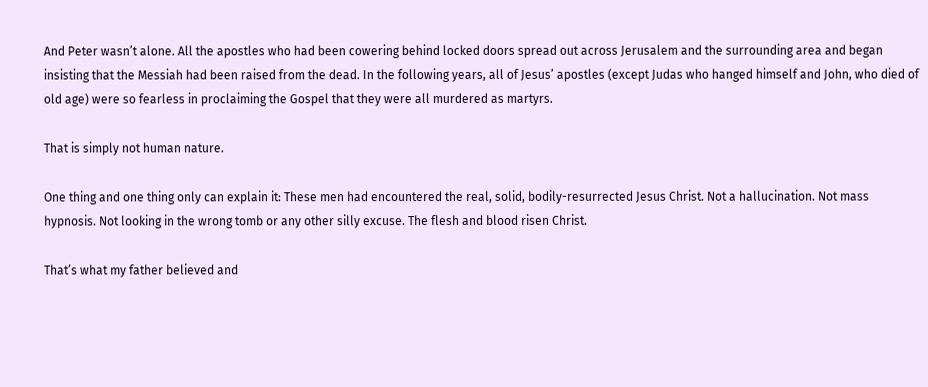And Peter wasn’t alone. All the apostles who had been cowering behind locked doors spread out across Jerusalem and the surrounding area and began insisting that the Messiah had been raised from the dead. In the following years, all of Jesus’ apostles (except Judas who hanged himself and John, who died of old age) were so fearless in proclaiming the Gospel that they were all murdered as martyrs.

That is simply not human nature.

One thing and one thing only can explain it: These men had encountered the real, solid, bodily-resurrected Jesus Christ. Not a hallucination. Not mass hypnosis. Not looking in the wrong tomb or any other silly excuse. The flesh and blood risen Christ.

That’s what my father believed and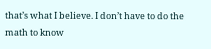that’s what I believe. I don’t have to do the math to know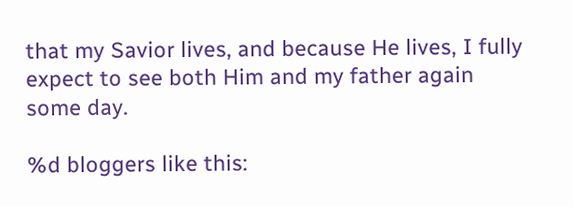that my Savior lives, and because He lives, I fully expect to see both Him and my father again some day.

%d bloggers like this: